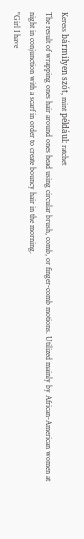Keress bármilyen szót, mint például: ratchet
The result of wrapping ones hair around ones head using circular brush, comb, or finger-comb motions. Utilized mainly by African-American women at night in conjunction with a scarf in order to create bouncy hair in the morning.
"Girl I have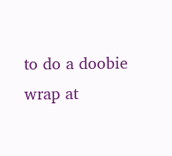to do a doobie wrap at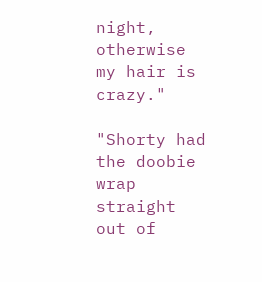night, otherwise my hair is crazy."

"Shorty had the doobie wrap straight out of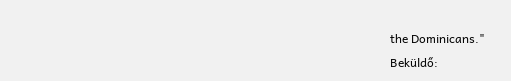the Dominicans."
Beküldő: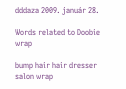dddaza 2009. január 28.

Words related to Doobie wrap

bump hair hair dresser salon wrap